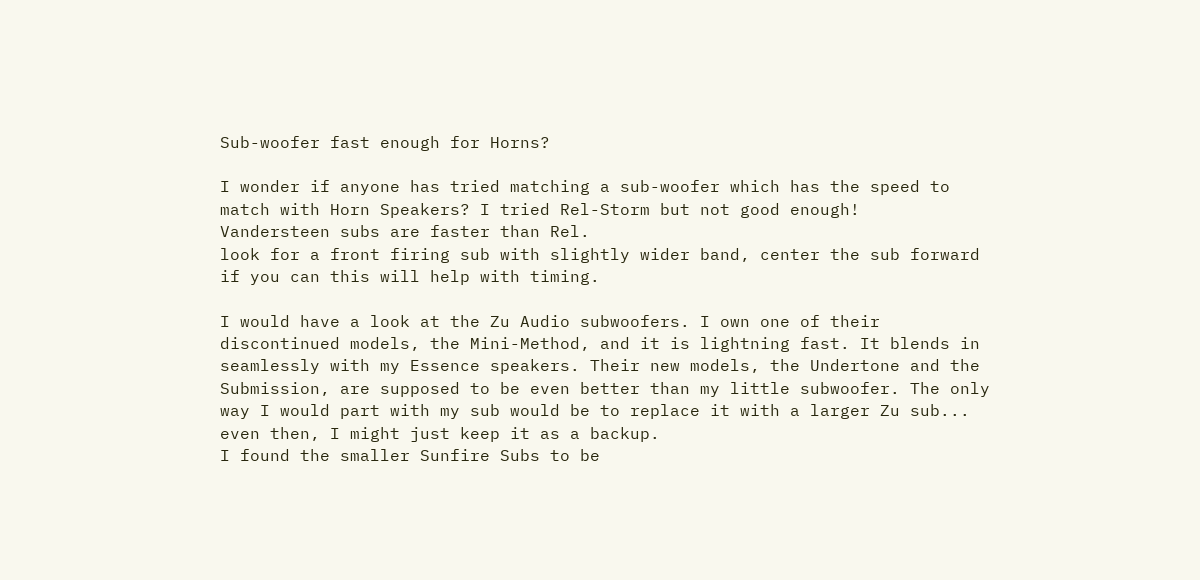Sub-woofer fast enough for Horns?

I wonder if anyone has tried matching a sub-woofer which has the speed to match with Horn Speakers? I tried Rel-Storm but not good enough!
Vandersteen subs are faster than Rel.
look for a front firing sub with slightly wider band, center the sub forward if you can this will help with timing.

I would have a look at the Zu Audio subwoofers. I own one of their discontinued models, the Mini-Method, and it is lightning fast. It blends in seamlessly with my Essence speakers. Their new models, the Undertone and the Submission, are supposed to be even better than my little subwoofer. The only way I would part with my sub would be to replace it with a larger Zu sub... even then, I might just keep it as a backup.
I found the smaller Sunfire Subs to be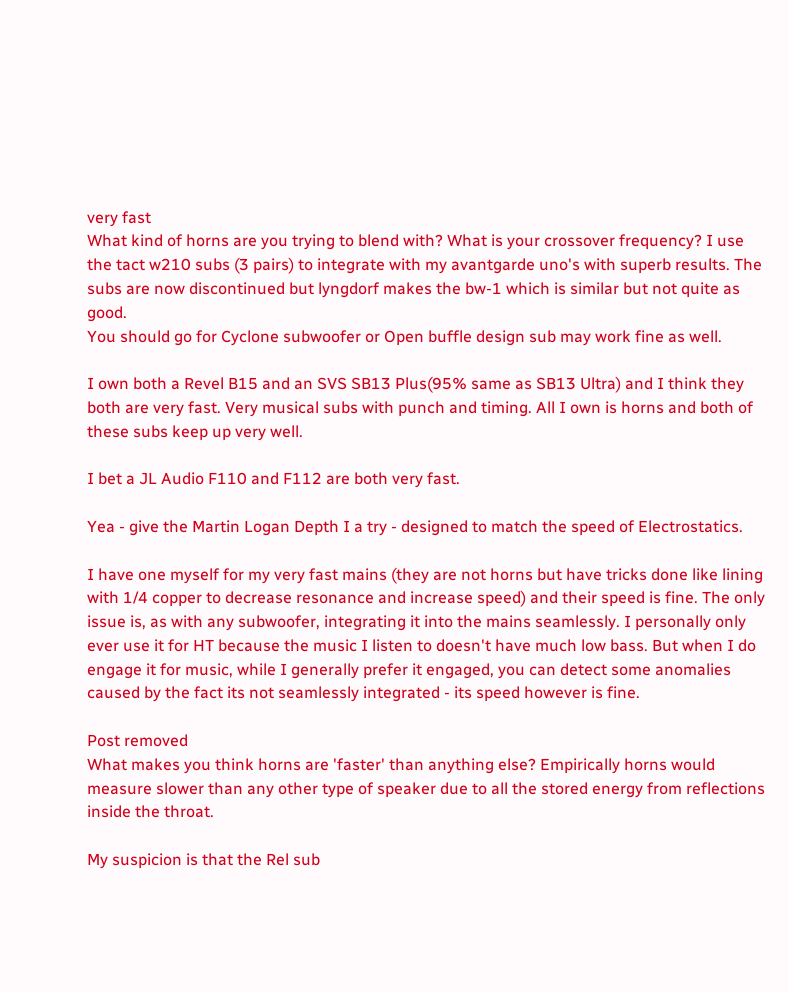very fast
What kind of horns are you trying to blend with? What is your crossover frequency? I use the tact w210 subs (3 pairs) to integrate with my avantgarde uno's with superb results. The subs are now discontinued but lyngdorf makes the bw-1 which is similar but not quite as good.
You should go for Cyclone subwoofer or Open buffle design sub may work fine as well.

I own both a Revel B15 and an SVS SB13 Plus(95% same as SB13 Ultra) and I think they both are very fast. Very musical subs with punch and timing. All I own is horns and both of these subs keep up very well.

I bet a JL Audio F110 and F112 are both very fast.

Yea - give the Martin Logan Depth I a try - designed to match the speed of Electrostatics.

I have one myself for my very fast mains (they are not horns but have tricks done like lining with 1/4 copper to decrease resonance and increase speed) and their speed is fine. The only issue is, as with any subwoofer, integrating it into the mains seamlessly. I personally only ever use it for HT because the music I listen to doesn't have much low bass. But when I do engage it for music, while I generally prefer it engaged, you can detect some anomalies caused by the fact its not seamlessly integrated - its speed however is fine.

Post removed
What makes you think horns are 'faster' than anything else? Empirically horns would measure slower than any other type of speaker due to all the stored energy from reflections inside the throat.

My suspicion is that the Rel sub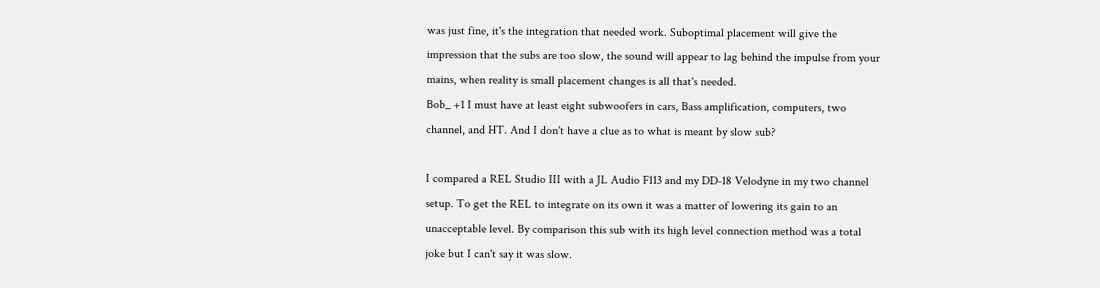was just fine, it's the integration that needed work. Suboptimal placement will give the impression that the subs are too slow, the sound will appear to lag behind the impulse from your mains, when reality is small placement changes is all that's needed.
Bob_ +1 I must have at least eight subwoofers in cars, Bass amplification, computers, two channel, and HT. And I don't have a clue as to what is meant by slow sub?

I compared a REL Studio III with a JL Audio F113 and my DD-18 Velodyne in my two channel setup. To get the REL to integrate on its own it was a matter of lowering its gain to an unacceptable level. By comparison this sub with its high level connection method was a total joke but I can't say it was slow.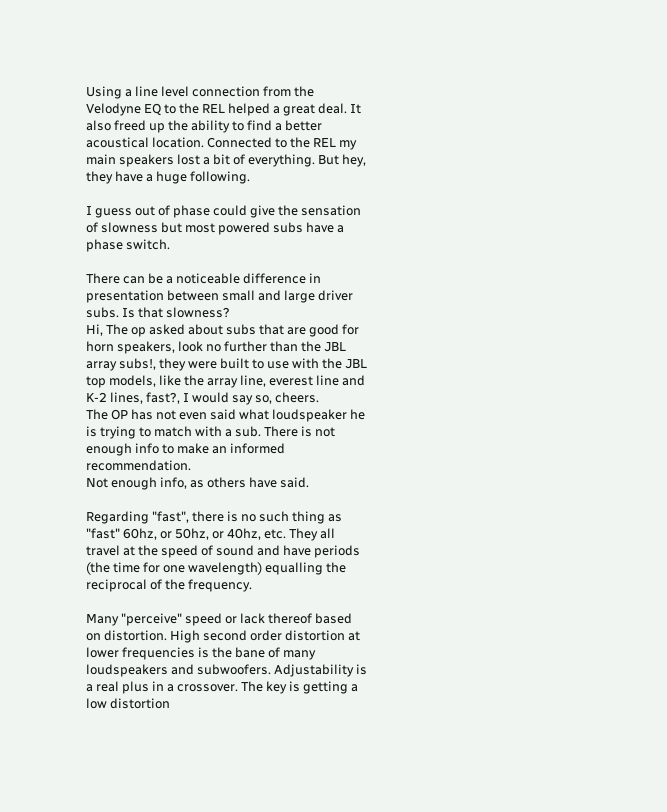Using a line level connection from the Velodyne EQ to the REL helped a great deal. It also freed up the ability to find a better acoustical location. Connected to the REL my main speakers lost a bit of everything. But hey, they have a huge following.

I guess out of phase could give the sensation of slowness but most powered subs have a phase switch.

There can be a noticeable difference in presentation between small and large driver subs. Is that slowness?
Hi, The op asked about subs that are good for horn speakers, look no further than the JBL array subs!, they were built to use with the JBL top models, like the array line, everest line and K-2 lines, fast?, I would say so, cheers.
The OP has not even said what loudspeaker he is trying to match with a sub. There is not enough info to make an informed recommendation.
Not enough info, as others have said.

Regarding "fast", there is no such thing as "fast" 60hz, or 50hz, or 40hz, etc. They all travel at the speed of sound and have periods (the time for one wavelength) equalling the reciprocal of the frequency.

Many "perceive" speed or lack thereof based on distortion. High second order distortion at lower frequencies is the bane of many loudspeakers and subwoofers. Adjustability is a real plus in a crossover. The key is getting a low distortion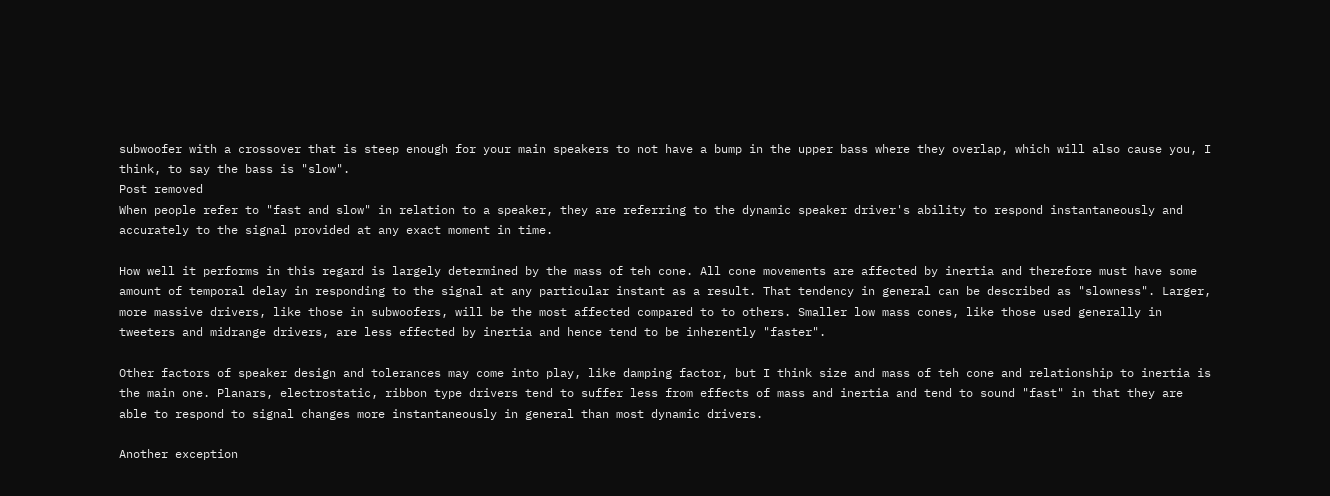subwoofer with a crossover that is steep enough for your main speakers to not have a bump in the upper bass where they overlap, which will also cause you, I think, to say the bass is "slow".
Post removed
When people refer to "fast and slow" in relation to a speaker, they are referring to the dynamic speaker driver's ability to respond instantaneously and accurately to the signal provided at any exact moment in time.

How well it performs in this regard is largely determined by the mass of teh cone. All cone movements are affected by inertia and therefore must have some amount of temporal delay in responding to the signal at any particular instant as a result. That tendency in general can be described as "slowness". Larger, more massive drivers, like those in subwoofers, will be the most affected compared to to others. Smaller low mass cones, like those used generally in tweeters and midrange drivers, are less effected by inertia and hence tend to be inherently "faster".

Other factors of speaker design and tolerances may come into play, like damping factor, but I think size and mass of teh cone and relationship to inertia is the main one. Planars, electrostatic, ribbon type drivers tend to suffer less from effects of mass and inertia and tend to sound "fast" in that they are able to respond to signal changes more instantaneously in general than most dynamic drivers.

Another exception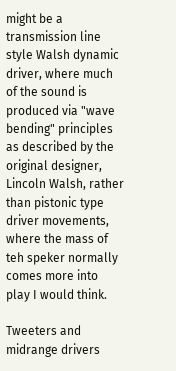might be a transmission line style Walsh dynamic driver, where much of the sound is produced via "wave bending" principles as described by the original designer, Lincoln Walsh, rather than pistonic type driver movements, where the mass of teh speker normally comes more into play I would think.

Tweeters and midrange drivers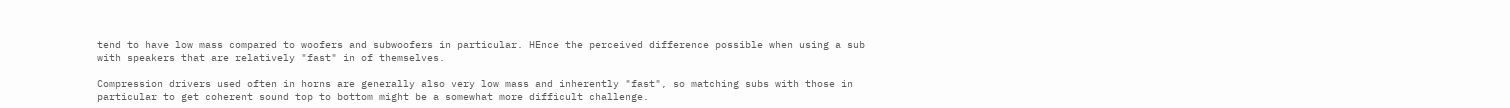tend to have low mass compared to woofers and subwoofers in particular. HEnce the perceived difference possible when using a sub with speakers that are relatively "fast" in of themselves.

Compression drivers used often in horns are generally also very low mass and inherently "fast", so matching subs with those in particular to get coherent sound top to bottom might be a somewhat more difficult challenge.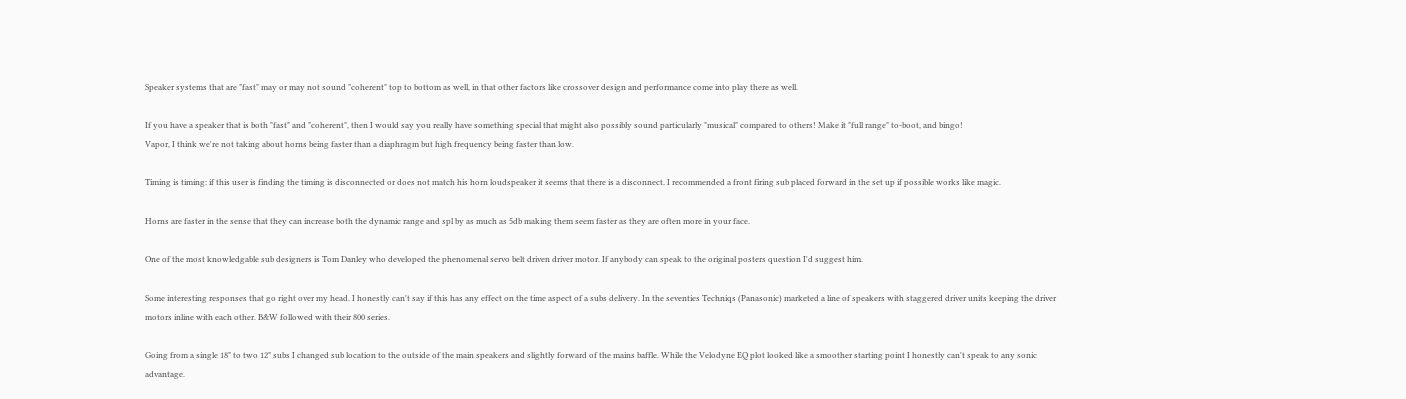Speaker systems that are "fast" may or may not sound "coherent" top to bottom as well, in that other factors like crossover design and performance come into play there as well.

If you have a speaker that is both "fast" and "coherent", then I would say you really have something special that might also possibly sound particularly "musical" compared to others! Make it "full range" to-boot, and bingo!
Vapor, I think we're not taking about horns being faster than a diaphragm but high frequency being faster than low.

Timing is timing: if this user is finding the timing is disconnected or does not match his horn loudspeaker it seems that there is a disconnect. I recommended a front firing sub placed forward in the set up if possible works like magic.

Horns are faster in the sense that they can increase both the dynamic range and spl by as much as 5db making them seem faster as they are often more in your face.

One of the most knowledgable sub designers is Tom Danley who developed the phenomenal servo belt driven driver motor. If anybody can speak to the original posters question I'd suggest him.

Some interesting responses that go right over my head. I honestly can't say if this has any effect on the time aspect of a subs delivery. In the seventies Techniqs (Panasonic) marketed a line of speakers with staggered driver units keeping the driver motors inline with each other. B&W followed with their 800 series.

Going from a single 18" to two 12" subs I changed sub location to the outside of the main speakers and slightly forward of the mains baffle. While the Velodyne EQ plot looked like a smoother starting point I honestly can't speak to any sonic advantage.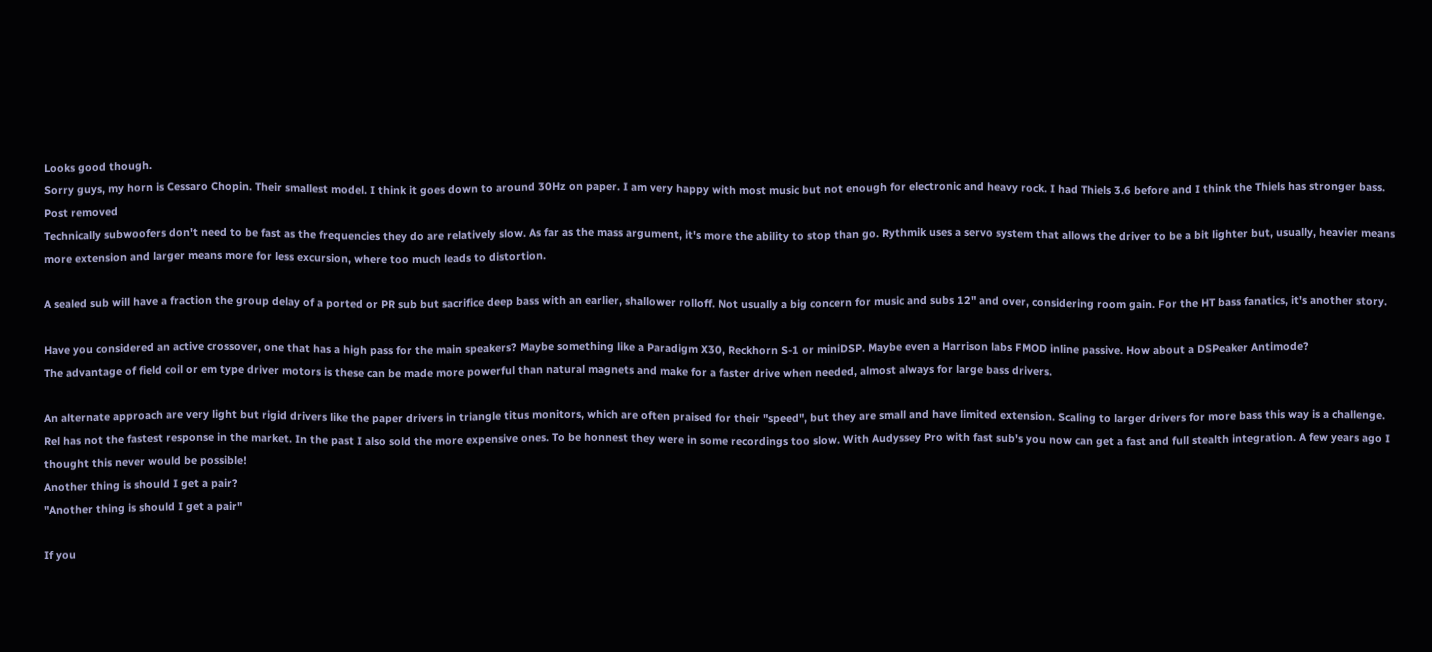Looks good though.
Sorry guys, my horn is Cessaro Chopin. Their smallest model. I think it goes down to around 30Hz on paper. I am very happy with most music but not enough for electronic and heavy rock. I had Thiels 3.6 before and I think the Thiels has stronger bass.
Post removed
Technically subwoofers don't need to be fast as the frequencies they do are relatively slow. As far as the mass argument, it's more the ability to stop than go. Rythmik uses a servo system that allows the driver to be a bit lighter but, usually, heavier means more extension and larger means more for less excursion, where too much leads to distortion.

A sealed sub will have a fraction the group delay of a ported or PR sub but sacrifice deep bass with an earlier, shallower rolloff. Not usually a big concern for music and subs 12" and over, considering room gain. For the HT bass fanatics, it's another story.

Have you considered an active crossover, one that has a high pass for the main speakers? Maybe something like a Paradigm X30, Reckhorn S-1 or miniDSP. Maybe even a Harrison labs FMOD inline passive. How about a DSPeaker Antimode?
The advantage of field coil or em type driver motors is these can be made more powerful than natural magnets and make for a faster drive when needed, almost always for large bass drivers.

An alternate approach are very light but rigid drivers like the paper drivers in triangle titus monitors, which are often praised for their "speed", but they are small and have limited extension. Scaling to larger drivers for more bass this way is a challenge.
Rel has not the fastest response in the market. In the past I also sold the more expensive ones. To be honnest they were in some recordings too slow. With Audyssey Pro with fast sub's you now can get a fast and full stealth integration. A few years ago I thought this never would be possible!
Another thing is should I get a pair?
"Another thing is should I get a pair"

If you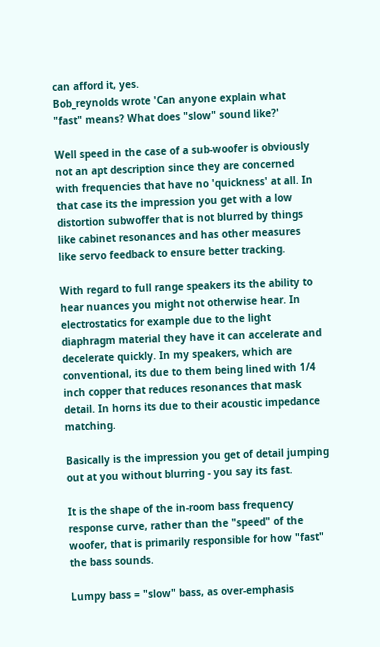can afford it, yes.
Bob_reynolds wrote 'Can anyone explain what "fast" means? What does "slow" sound like?'

Well speed in the case of a sub-woofer is obviously not an apt description since they are concerned with frequencies that have no 'quickness' at all. In that case its the impression you get with a low distortion subwoffer that is not blurred by things like cabinet resonances and has other measures like servo feedback to ensure better tracking.

With regard to full range speakers its the ability to hear nuances you might not otherwise hear. In electrostatics for example due to the light diaphragm material they have it can accelerate and decelerate quickly. In my speakers, which are conventional, its due to them being lined with 1/4 inch copper that reduces resonances that mask detail. In horns its due to their acoustic impedance matching.

Basically is the impression you get of detail jumping out at you without blurring - you say its fast.

It is the shape of the in-room bass frequency response curve, rather than the "speed" of the woofer, that is primarily responsible for how "fast" the bass sounds.

Lumpy bass = "slow" bass, as over-emphasis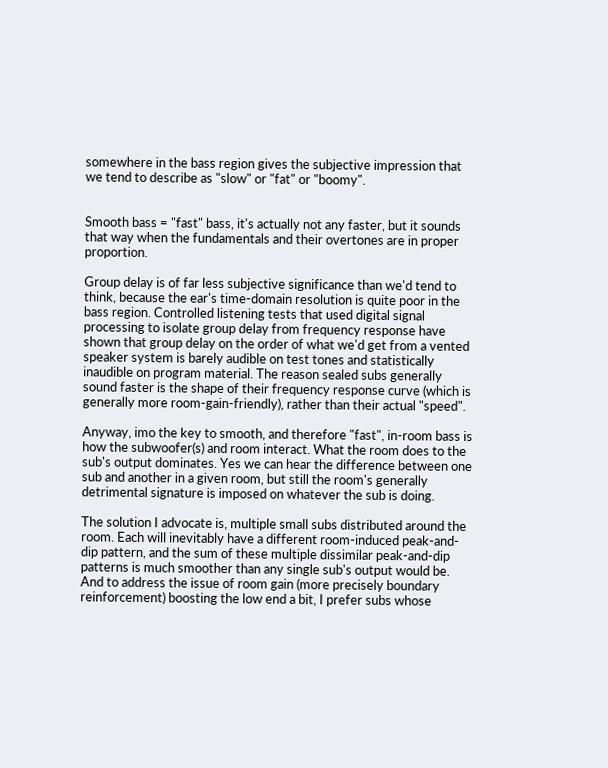somewhere in the bass region gives the subjective impression that we tend to describe as "slow" or "fat" or "boomy".


Smooth bass = "fast" bass, it's actually not any faster, but it sounds that way when the fundamentals and their overtones are in proper proportion.

Group delay is of far less subjective significance than we'd tend to think, because the ear's time-domain resolution is quite poor in the bass region. Controlled listening tests that used digital signal processing to isolate group delay from frequency response have shown that group delay on the order of what we'd get from a vented speaker system is barely audible on test tones and statistically inaudible on program material. The reason sealed subs generally sound faster is the shape of their frequency response curve (which is generally more room-gain-friendly), rather than their actual "speed".

Anyway, imo the key to smooth, and therefore "fast", in-room bass is how the subwoofer(s) and room interact. What the room does to the sub's output dominates. Yes we can hear the difference between one sub and another in a given room, but still the room's generally detrimental signature is imposed on whatever the sub is doing.

The solution I advocate is, multiple small subs distributed around the room. Each will inevitably have a different room-induced peak-and-dip pattern, and the sum of these multiple dissimilar peak-and-dip patterns is much smoother than any single sub's output would be. And to address the issue of room gain (more precisely boundary reinforcement) boosting the low end a bit, I prefer subs whose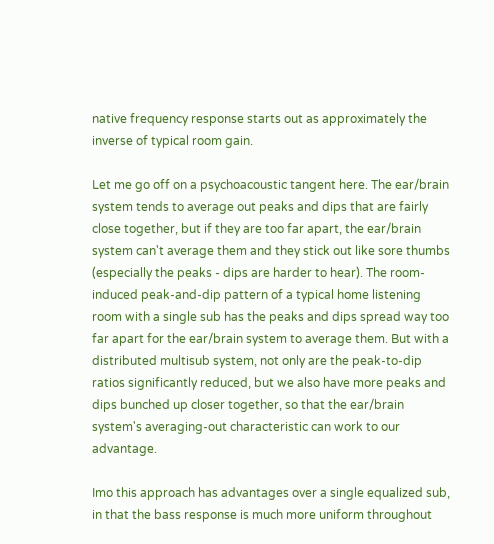native frequency response starts out as approximately the inverse of typical room gain.

Let me go off on a psychoacoustic tangent here. The ear/brain system tends to average out peaks and dips that are fairly close together, but if they are too far apart, the ear/brain system can't average them and they stick out like sore thumbs (especially the peaks - dips are harder to hear). The room-induced peak-and-dip pattern of a typical home listening room with a single sub has the peaks and dips spread way too far apart for the ear/brain system to average them. But with a distributed multisub system, not only are the peak-to-dip ratios significantly reduced, but we also have more peaks and dips bunched up closer together, so that the ear/brain system's averaging-out characteristic can work to our advantage.

Imo this approach has advantages over a single equalized sub, in that the bass response is much more uniform throughout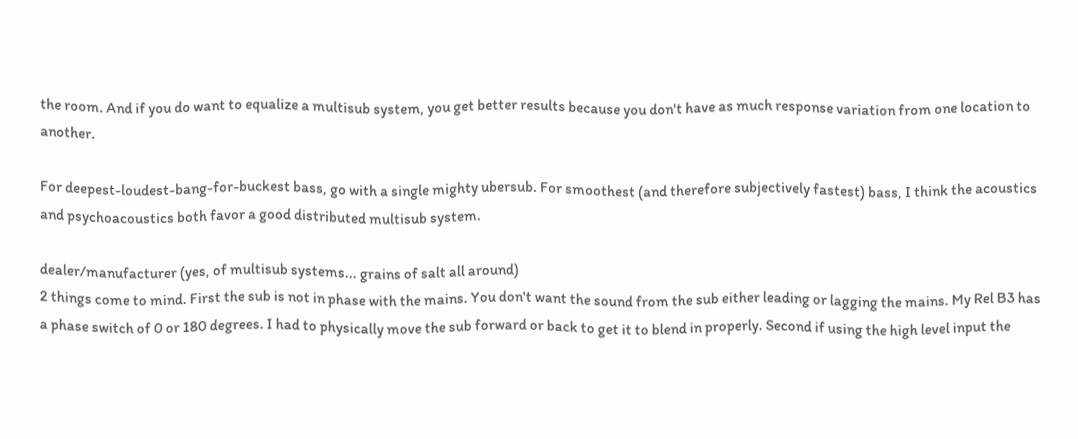the room. And if you do want to equalize a multisub system, you get better results because you don't have as much response variation from one location to another.

For deepest-loudest-bang-for-buckest bass, go with a single mighty ubersub. For smoothest (and therefore subjectively fastest) bass, I think the acoustics and psychoacoustics both favor a good distributed multisub system.

dealer/manufacturer (yes, of multisub systems... grains of salt all around)
2 things come to mind. First the sub is not in phase with the mains. You don't want the sound from the sub either leading or lagging the mains. My Rel B3 has a phase switch of 0 or 180 degrees. I had to physically move the sub forward or back to get it to blend in properly. Second if using the high level input the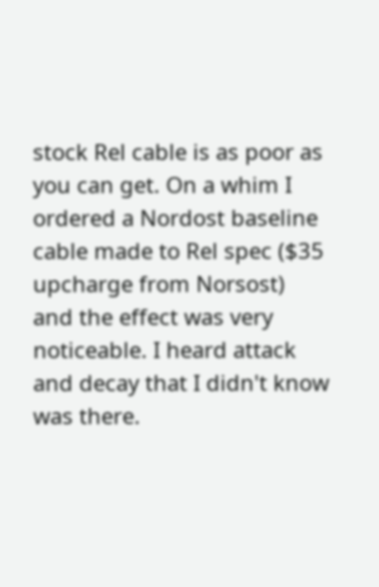stock Rel cable is as poor as you can get. On a whim I ordered a Nordost baseline cable made to Rel spec ($35 upcharge from Norsost) and the effect was very noticeable. I heard attack and decay that I didn't know was there.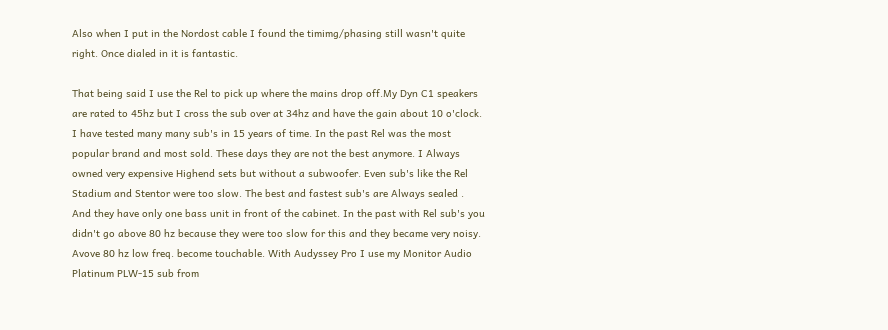Also when I put in the Nordost cable I found the timimg/phasing still wasn't quite right. Once dialed in it is fantastic.

That being said I use the Rel to pick up where the mains drop off.My Dyn C1 speakers are rated to 45hz but I cross the sub over at 34hz and have the gain about 10 o'clock.
I have tested many many sub's in 15 years of time. In the past Rel was the most popular brand and most sold. These days they are not the best anymore. I Always owned very expensive Highend sets but without a subwoofer. Even sub's like the Rel Stadium and Stentor were too slow. The best and fastest sub's are Always sealed . And they have only one bass unit in front of the cabinet. In the past with Rel sub's you didn't go above 80 hz because they were too slow for this and they became very noisy. Avove 80 hz low freq. become touchable. With Audyssey Pro I use my Monitor Audio Platinum PLW-15 sub from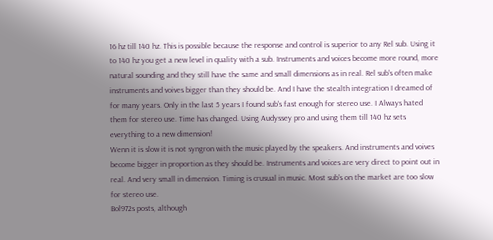16 hz till 140 hz. This is possible because the response and control is superior to any Rel sub. Using it to 140 hz you get a new level in quality with a sub. Instruments and voices become more round, more natural sounding and they still have the same and small dimensions as in real. Rel sub's often make instruments and voives bigger than they should be. And I have the stealth integration I dreamed of for many years. Only in the last 5 years I found sub's fast enough for stereo use. I Always hated them for stereo use. Time has changed. Using Audyssey pro and using them till 140 hz sets everything to a new dimension!
Wenn it is slow it is not syngron with the music played by the speakers. And instruments and voives become bigger in proportion as they should be. Instruments and voices are very direct to point out in real. And very small in dimension. Timing is crusual in music. Most sub's on the market are too slow for stereo use.
Bol972s posts, although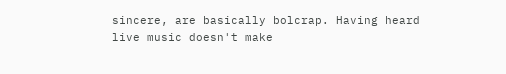sincere, are basically bolcrap. Having heard live music doesn't make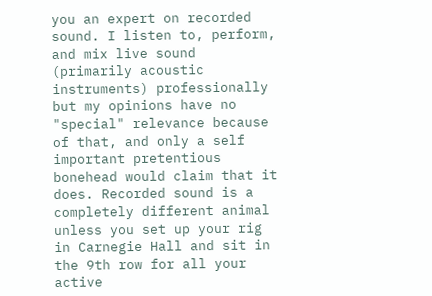you an expert on recorded sound. I listen to, perform, and mix live sound (primarily acoustic instruments) professionally but my opinions have no "special" relevance because of that, and only a self important pretentious bonehead would claim that it does. Recorded sound is a completely different animal unless you set up your rig in Carnegie Hall and sit in the 9th row for all your active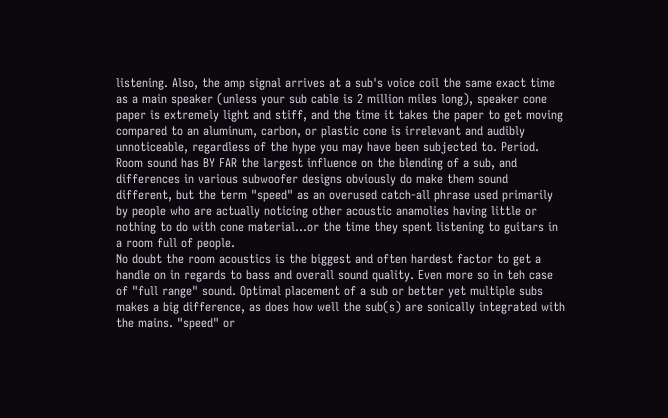listening. Also, the amp signal arrives at a sub's voice coil the same exact time as a main speaker (unless your sub cable is 2 million miles long), speaker cone paper is extremely light and stiff, and the time it takes the paper to get moving compared to an aluminum, carbon, or plastic cone is irrelevant and audibly unnoticeable, regardless of the hype you may have been subjected to. Period. Room sound has BY FAR the largest influence on the blending of a sub, and differences in various subwoofer designs obviously do make them sound different, but the term "speed" as an overused catch-all phrase used primarily by people who are actually noticing other acoustic anamolies having little or nothing to do with cone material...or the time they spent listening to guitars in a room full of people.
No doubt the room acoustics is the biggest and often hardest factor to get a handle on in regards to bass and overall sound quality. Even more so in teh case of "full range" sound. Optimal placement of a sub or better yet multiple subs makes a big difference, as does how well the sub(s) are sonically integrated with the mains. "speed" or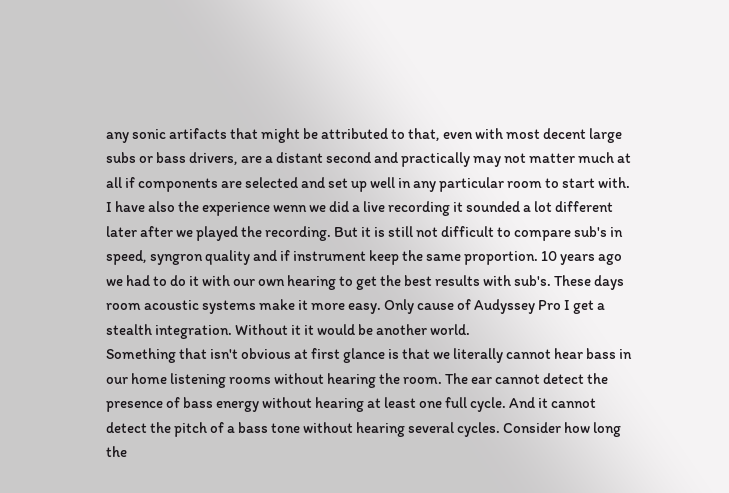any sonic artifacts that might be attributed to that, even with most decent large subs or bass drivers, are a distant second and practically may not matter much at all if components are selected and set up well in any particular room to start with.
I have also the experience wenn we did a live recording it sounded a lot different later after we played the recording. But it is still not difficult to compare sub's in speed, syngron quality and if instrument keep the same proportion. 10 years ago we had to do it with our own hearing to get the best results with sub's. These days room acoustic systems make it more easy. Only cause of Audyssey Pro I get a stealth integration. Without it it would be another world.
Something that isn't obvious at first glance is that we literally cannot hear bass in our home listening rooms without hearing the room. The ear cannot detect the presence of bass energy without hearing at least one full cycle. And it cannot detect the pitch of a bass tone without hearing several cycles. Consider how long the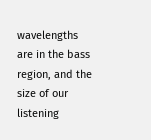wavelengths are in the bass region, and the size of our listening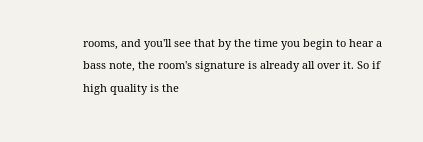rooms, and you'll see that by the time you begin to hear a bass note, the room's signature is already all over it. So if high quality is the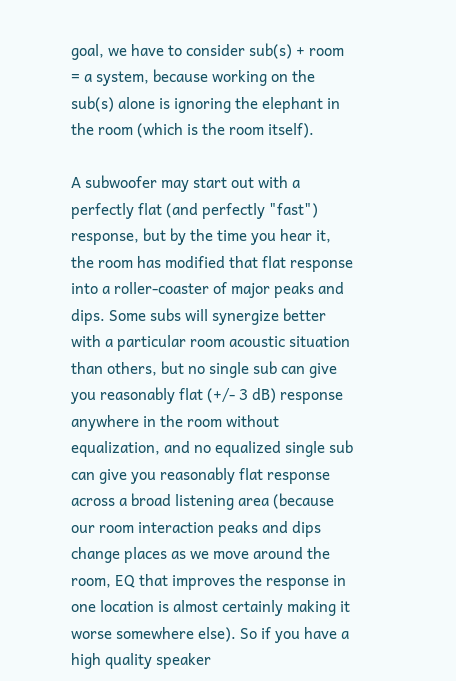goal, we have to consider sub(s) + room = a system, because working on the sub(s) alone is ignoring the elephant in the room (which is the room itself).

A subwoofer may start out with a perfectly flat (and perfectly "fast") response, but by the time you hear it, the room has modified that flat response into a roller-coaster of major peaks and dips. Some subs will synergize better with a particular room acoustic situation than others, but no single sub can give you reasonably flat (+/- 3 dB) response anywhere in the room without equalization, and no equalized single sub can give you reasonably flat response across a broad listening area (because our room interaction peaks and dips change places as we move around the room, EQ that improves the response in one location is almost certainly making it worse somewhere else). So if you have a high quality speaker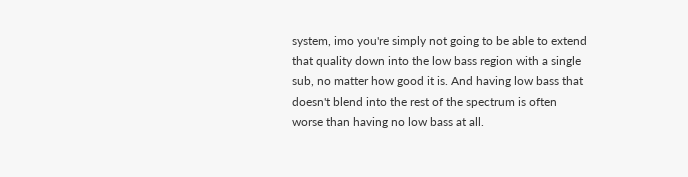system, imo you're simply not going to be able to extend that quality down into the low bass region with a single sub, no matter how good it is. And having low bass that doesn't blend into the rest of the spectrum is often worse than having no low bass at all.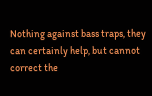Nothing against bass traps, they can certainly help, but cannot correct the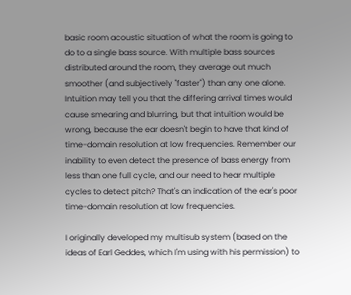basic room acoustic situation of what the room is going to do to a single bass source. With multiple bass sources distributed around the room, they average out much smoother (and subjectively "faster") than any one alone. Intuition may tell you that the differing arrival times would cause smearing and blurring, but that intuition would be wrong, because the ear doesn't begin to have that kind of time-domain resolution at low frequencies. Remember our inability to even detect the presence of bass energy from less than one full cycle, and our need to hear multiple cycles to detect pitch? That's an indication of the ear's poor time-domain resolution at low frequencies.

I originally developed my multisub system (based on the ideas of Earl Geddes, which I'm using with his permission) to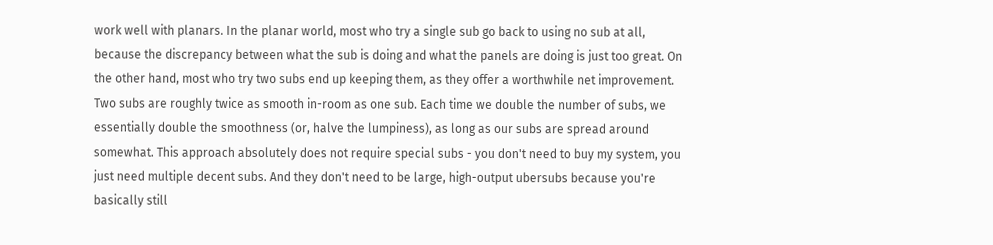work well with planars. In the planar world, most who try a single sub go back to using no sub at all, because the discrepancy between what the sub is doing and what the panels are doing is just too great. On the other hand, most who try two subs end up keeping them, as they offer a worthwhile net improvement. Two subs are roughly twice as smooth in-room as one sub. Each time we double the number of subs, we essentially double the smoothness (or, halve the lumpiness), as long as our subs are spread around somewhat. This approach absolutely does not require special subs - you don't need to buy my system, you just need multiple decent subs. And they don't need to be large, high-output ubersubs because you're basically still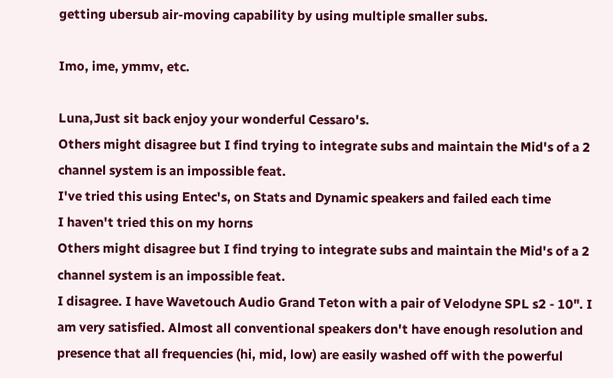getting ubersub air-moving capability by using multiple smaller subs.

Imo, ime, ymmv, etc.

Luna,Just sit back enjoy your wonderful Cessaro's.
Others might disagree but I find trying to integrate subs and maintain the Mid's of a 2 channel system is an impossible feat.
I've tried this using Entec's, on Stats and Dynamic speakers and failed each time
I haven't tried this on my horns
Others might disagree but I find trying to integrate subs and maintain the Mid's of a 2 channel system is an impossible feat.
I disagree. I have Wavetouch Audio Grand Teton with a pair of Velodyne SPL s2 - 10". I am very satisfied. Almost all conventional speakers don't have enough resolution and presence that all frequencies (hi, mid, low) are easily washed off with the powerful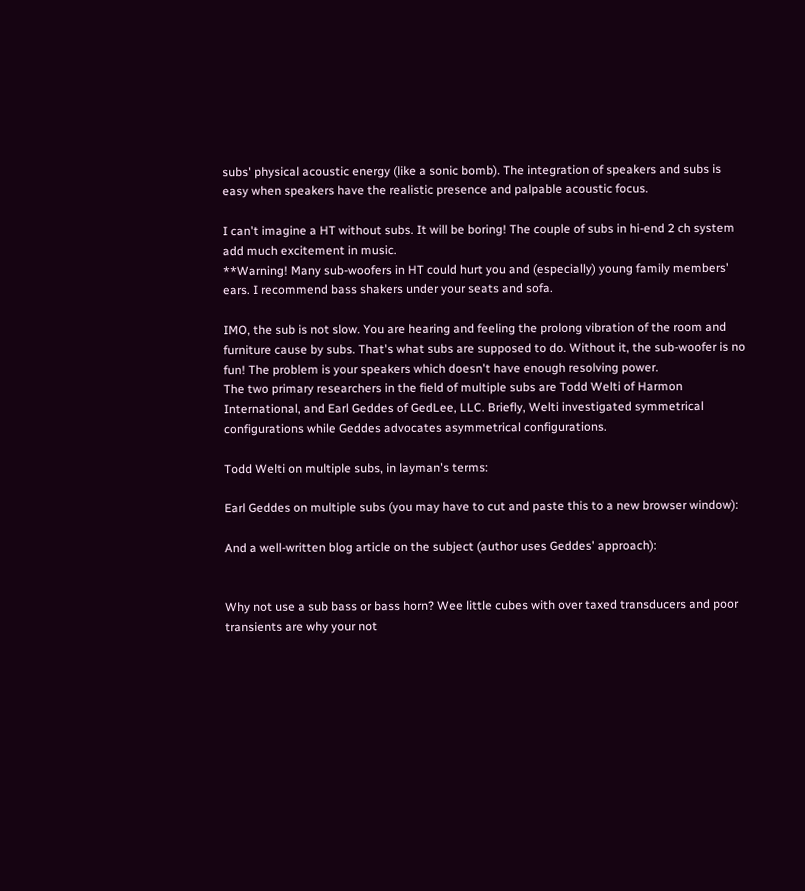subs' physical acoustic energy (like a sonic bomb). The integration of speakers and subs is easy when speakers have the realistic presence and palpable acoustic focus.

I can't imagine a HT without subs. It will be boring! The couple of subs in hi-end 2 ch system add much excitement in music.
**Warning! Many sub-woofers in HT could hurt you and (especially) young family members' ears. I recommend bass shakers under your seats and sofa.

IMO, the sub is not slow. You are hearing and feeling the prolong vibration of the room and furniture cause by subs. That's what subs are supposed to do. Without it, the sub-woofer is no fun! The problem is your speakers which doesn't have enough resolving power.
The two primary researchers in the field of multiple subs are Todd Welti of Harmon International, and Earl Geddes of GedLee, LLC. Briefly, Welti investigated symmetrical configurations while Geddes advocates asymmetrical configurations.

Todd Welti on multiple subs, in layman's terms:

Earl Geddes on multiple subs (you may have to cut and paste this to a new browser window):

And a well-written blog article on the subject (author uses Geddes' approach):


Why not use a sub bass or bass horn? Wee little cubes with over taxed transducers and poor transients are why your not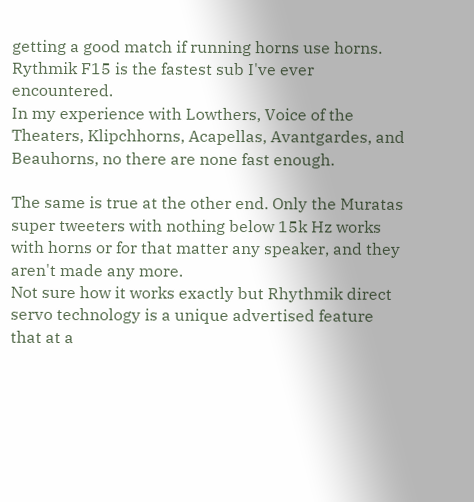getting a good match if running horns use horns.
Rythmik F15 is the fastest sub I've ever encountered.
In my experience with Lowthers, Voice of the Theaters, Klipchhorns, Acapellas, Avantgardes, and Beauhorns, no there are none fast enough.

The same is true at the other end. Only the Muratas super tweeters with nothing below 15k Hz works with horns or for that matter any speaker, and they aren't made any more.
Not sure how it works exactly but Rhythmik direct servo technology is a unique advertised feature that at a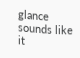glance sounds like it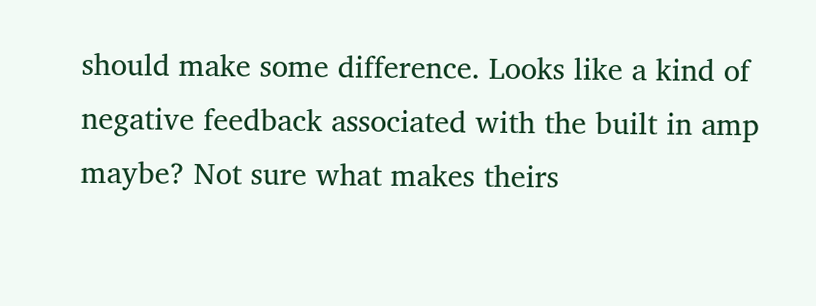should make some difference. Looks like a kind of negative feedback associated with the built in amp maybe? Not sure what makes theirs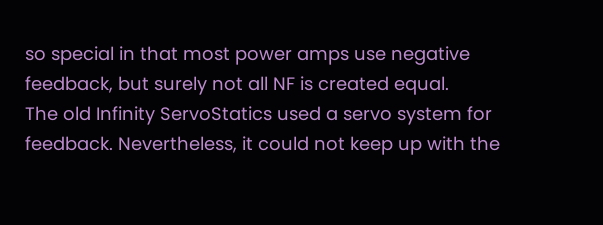so special in that most power amps use negative feedback, but surely not all NF is created equal.
The old Infinity ServoStatics used a servo system for feedback. Nevertheless, it could not keep up with the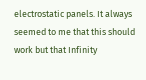electrostatic panels. It always seemed to me that this should work but that Infinity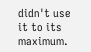didn't use it to its maximum.